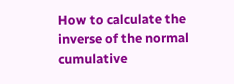How to calculate the inverse of the normal cumulative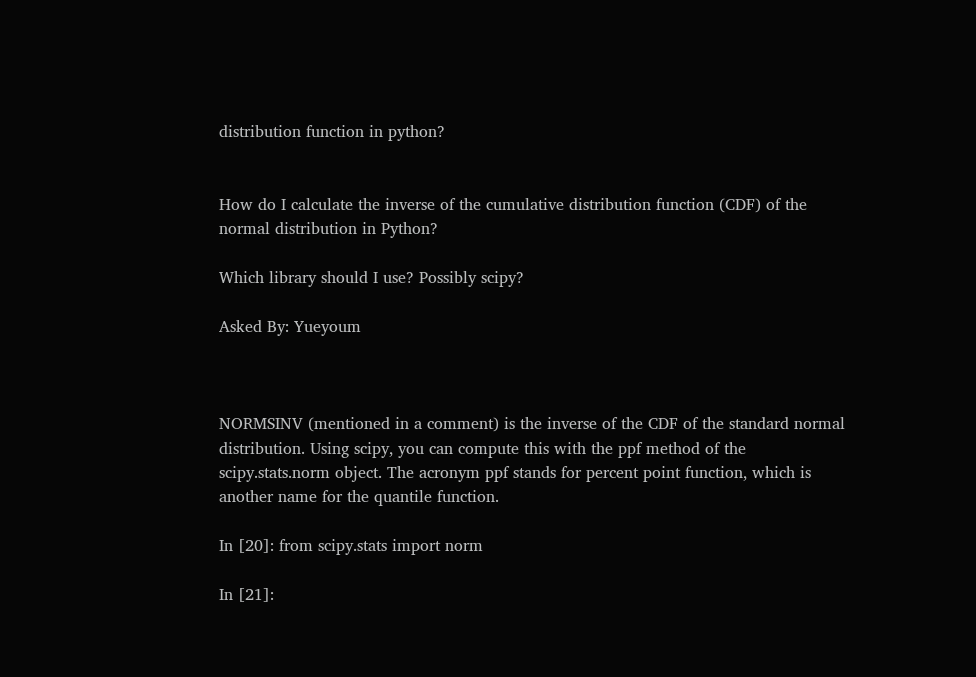distribution function in python?


How do I calculate the inverse of the cumulative distribution function (CDF) of the normal distribution in Python?

Which library should I use? Possibly scipy?

Asked By: Yueyoum



NORMSINV (mentioned in a comment) is the inverse of the CDF of the standard normal distribution. Using scipy, you can compute this with the ppf method of the scipy.stats.norm object. The acronym ppf stands for percent point function, which is another name for the quantile function.

In [20]: from scipy.stats import norm

In [21]: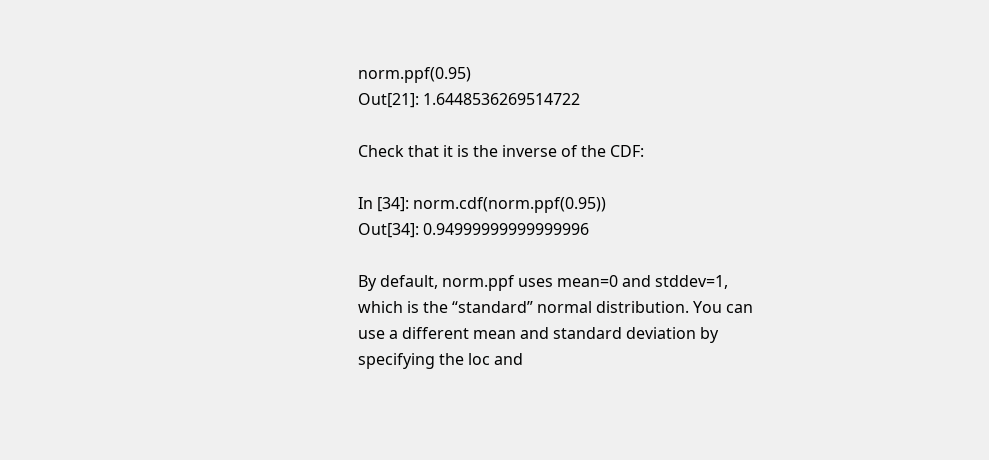norm.ppf(0.95)
Out[21]: 1.6448536269514722

Check that it is the inverse of the CDF:

In [34]: norm.cdf(norm.ppf(0.95))
Out[34]: 0.94999999999999996

By default, norm.ppf uses mean=0 and stddev=1, which is the “standard” normal distribution. You can use a different mean and standard deviation by specifying the loc and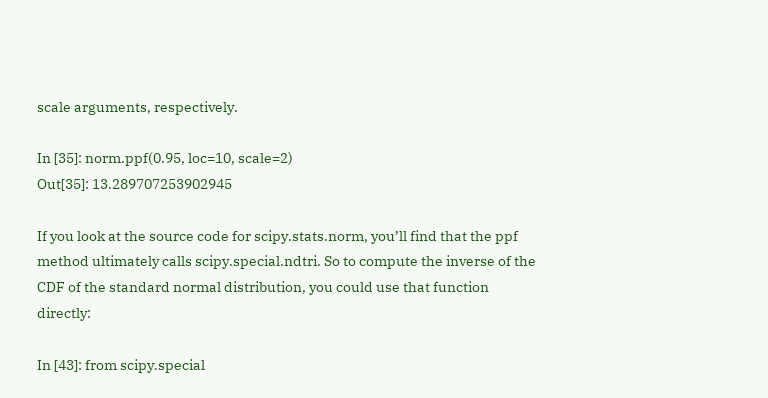scale arguments, respectively.

In [35]: norm.ppf(0.95, loc=10, scale=2)
Out[35]: 13.289707253902945

If you look at the source code for scipy.stats.norm, you’ll find that the ppf method ultimately calls scipy.special.ndtri. So to compute the inverse of the CDF of the standard normal distribution, you could use that function directly:

In [43]: from scipy.special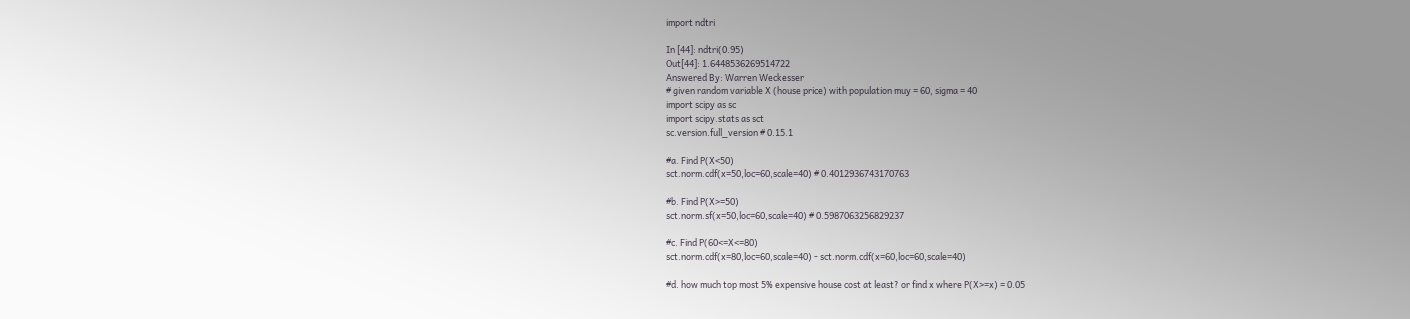import ndtri

In [44]: ndtri(0.95)
Out[44]: 1.6448536269514722
Answered By: Warren Weckesser
# given random variable X (house price) with population muy = 60, sigma = 40
import scipy as sc
import scipy.stats as sct
sc.version.full_version # 0.15.1

#a. Find P(X<50)
sct.norm.cdf(x=50,loc=60,scale=40) # 0.4012936743170763

#b. Find P(X>=50)
sct.norm.sf(x=50,loc=60,scale=40) # 0.5987063256829237

#c. Find P(60<=X<=80)
sct.norm.cdf(x=80,loc=60,scale=40) - sct.norm.cdf(x=60,loc=60,scale=40)

#d. how much top most 5% expensive house cost at least? or find x where P(X>=x) = 0.05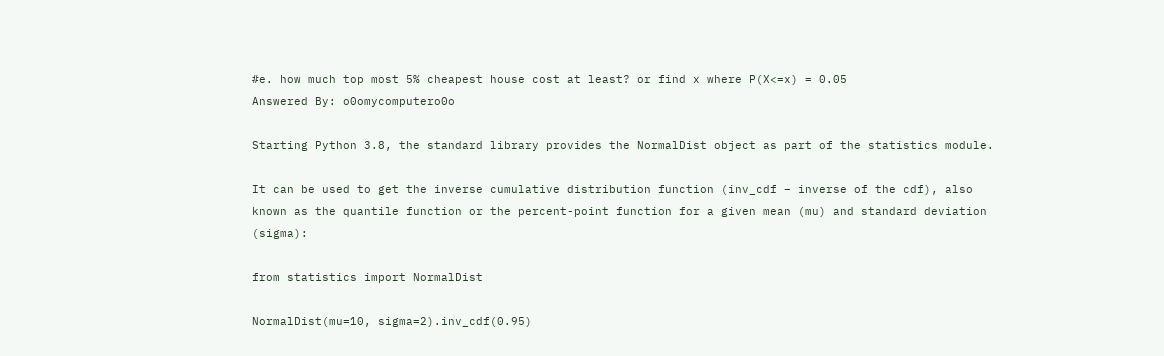#e. how much top most 5% cheapest house cost at least? or find x where P(X<=x) = 0.05
Answered By: o0omycomputero0o

Starting Python 3.8, the standard library provides the NormalDist object as part of the statistics module.

It can be used to get the inverse cumulative distribution function (inv_cdf – inverse of the cdf), also known as the quantile function or the percent-point function for a given mean (mu) and standard deviation (sigma):

from statistics import NormalDist

NormalDist(mu=10, sigma=2).inv_cdf(0.95)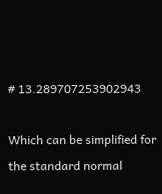# 13.289707253902943

Which can be simplified for the standard normal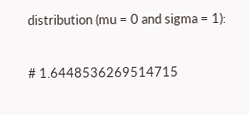distribution (mu = 0 and sigma = 1):

# 1.6448536269514715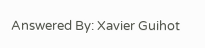Answered By: Xavier Guihot